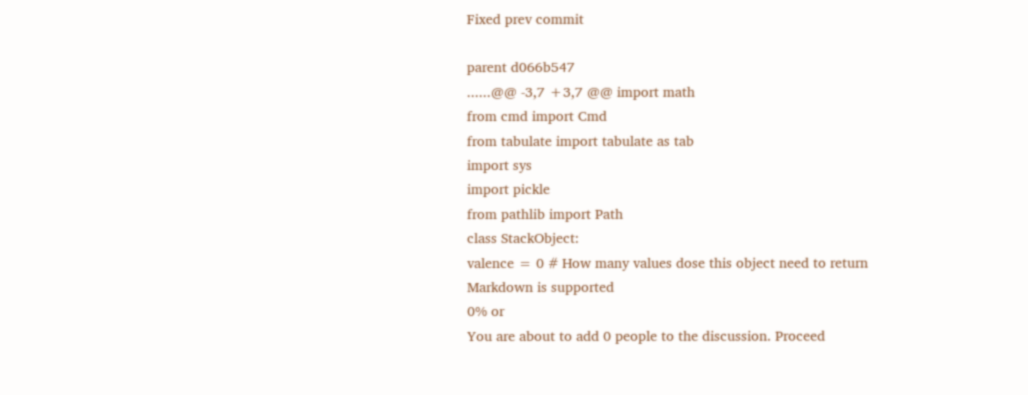Fixed prev commit

parent d066b547
......@@ -3,7 +3,7 @@ import math
from cmd import Cmd
from tabulate import tabulate as tab
import sys
import pickle
from pathlib import Path
class StackObject:
valence = 0 # How many values dose this object need to return
Markdown is supported
0% or
You are about to add 0 people to the discussion. Proceed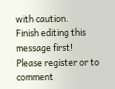with caution.
Finish editing this message first!
Please register or to comment